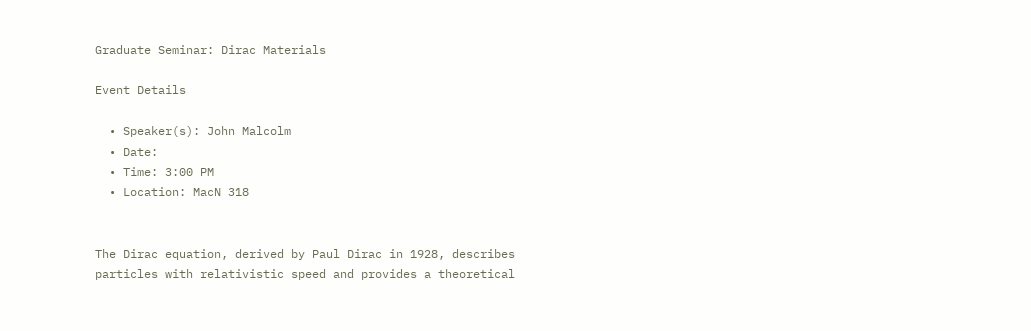Graduate Seminar: Dirac Materials

Event Details

  • Speaker(s): John Malcolm
  • Date:
  • Time: 3:00 PM
  • Location: MacN 318


The Dirac equation, derived by Paul Dirac in 1928, describes particles with relativistic speed and provides a theoretical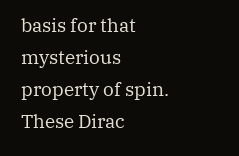basis for that mysterious property of spin.  These Dirac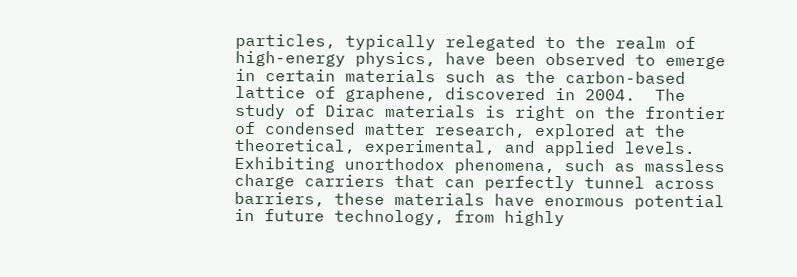particles, typically relegated to the realm of high-energy physics, have been observed to emerge in certain materials such as the carbon-based lattice of graphene, discovered in 2004.  The study of Dirac materials is right on the frontier of condensed matter research, explored at the theoretical, experimental, and applied levels.  Exhibiting unorthodox phenomena, such as massless charge carriers that can perfectly tunnel across barriers, these materials have enormous potential in future technology, from highly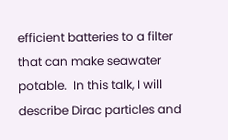efficient batteries to a filter that can make seawater potable.  In this talk, I will describe Dirac particles and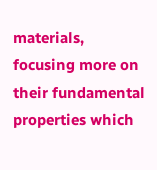materials, focusing more on their fundamental properties which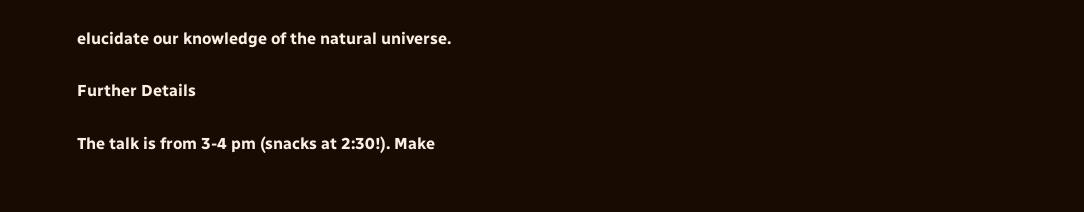elucidate our knowledge of the natural universe.

Further Details

The talk is from 3-4 pm (snacks at 2:30!). Make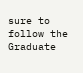sure to follow the Graduate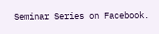Seminar Series on Facebook.